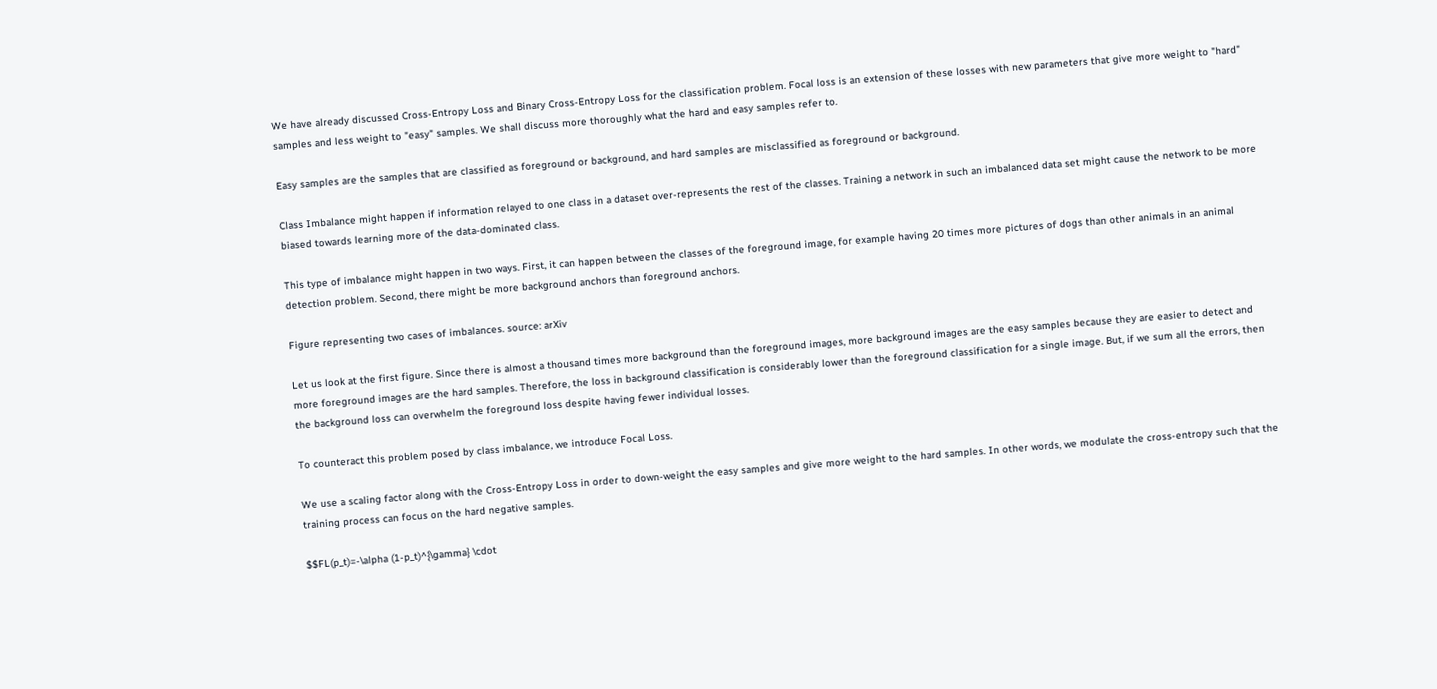We have already discussed Cross-Entropy Loss and Binary Cross-Entropy Loss for the classification problem. Focal loss is an extension of these losses with new parameters that give more weight to "hard" samples and less weight to "easy" samples. We shall discuss more thoroughly what the hard and easy samples refer to.

Easy samples are the samples that are classified as foreground or background, and hard samples are misclassified as foreground or background.

Class Imbalance might happen if information relayed to one class in a dataset over-represents the rest of the classes. Training a network in such an imbalanced data set might cause the network to be more biased towards learning more of the data-dominated class.

This type of imbalance might happen in two ways. First, it can happen between the classes of the foreground image, for example having 20 times more pictures of dogs than other animals in an animal detection problem. Second, there might be more background anchors than foreground anchors.

Figure representing two cases of imbalances. source: arXiv

Let us look at the first figure. Since there is almost a thousand times more background than the foreground images, more background images are the easy samples because they are easier to detect and more foreground images are the hard samples. Therefore, the loss in background classification is considerably lower than the foreground classification for a single image. But, if we sum all the errors, then the background loss can overwhelm the foreground loss despite having fewer individual losses.

To counteract this problem posed by class imbalance, we introduce Focal Loss.

We use a scaling factor along with the Cross-Entropy Loss in order to down-weight the easy samples and give more weight to the hard samples. In other words, we modulate the cross-entropy such that the training process can focus on the hard negative samples.

$$FL(p_t)=-\alpha (1-p_t)^{\gamma} \cdot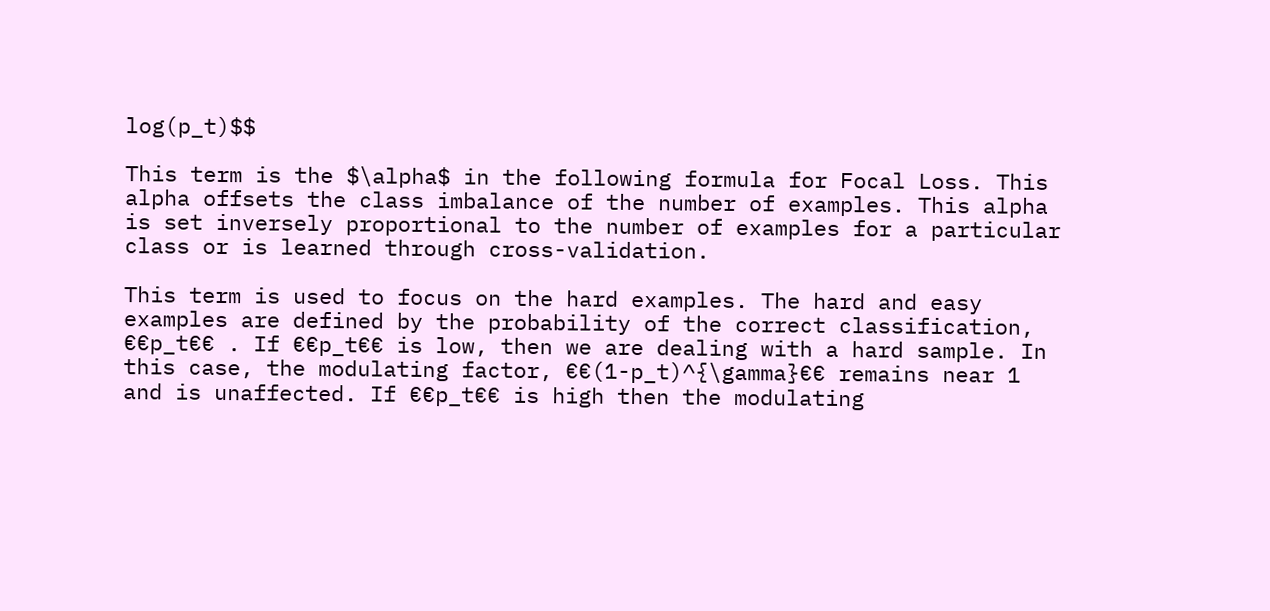log(p_t)$$

This term is the $\alpha$ in the following formula for Focal Loss. This alpha offsets the class imbalance of the number of examples. This alpha is set inversely proportional to the number of examples for a particular class or is learned through cross-validation.

This term is used to focus on the hard examples. The hard and easy examples are defined by the probability of the correct classification, €€p_t€€ . If €€p_t€€ is low, then we are dealing with a hard sample. In this case, the modulating factor, €€(1-p_t)^{\gamma}€€ remains near 1 and is unaffected. If €€p_t€€ is high then the modulating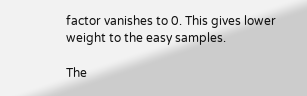factor vanishes to 0. This gives lower weight to the easy samples.

The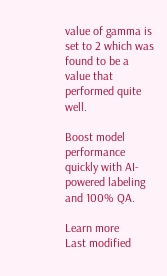value of gamma is set to 2 which was found to be a value that performed quite well.

Boost model performance quickly with AI-powered labeling and 100% QA.

Learn more
Last modified